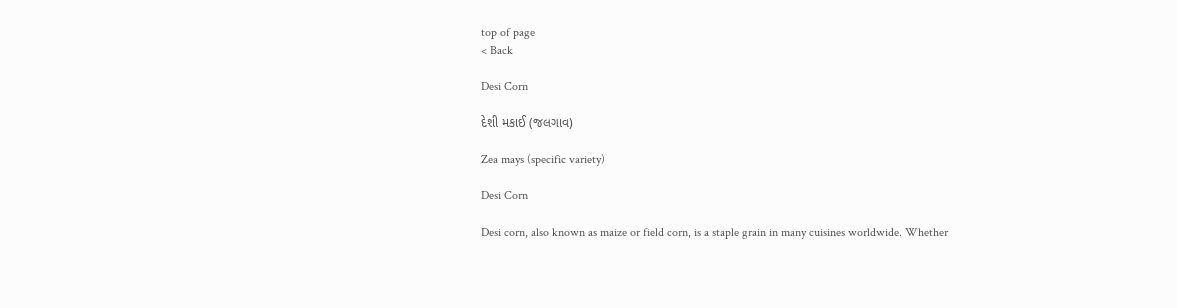top of page
< Back

Desi Corn

દેશી મકાઈ (જલગાવ)

Zea mays (specific variety)

Desi Corn

Desi corn, also known as maize or field corn, is a staple grain in many cuisines worldwide. Whether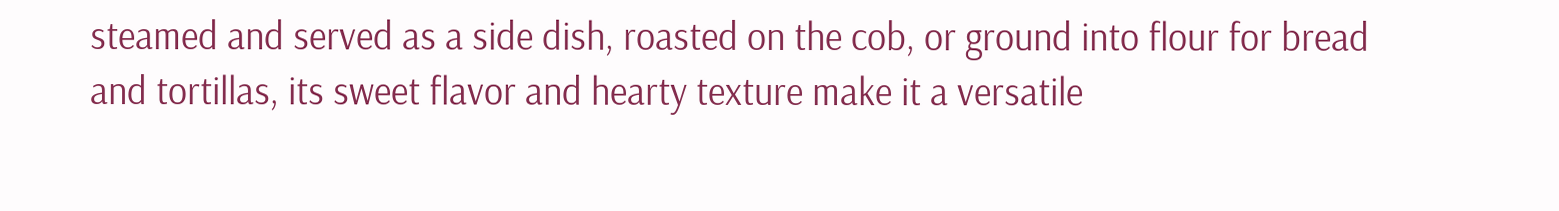steamed and served as a side dish, roasted on the cob, or ground into flour for bread and tortillas, its sweet flavor and hearty texture make it a versatile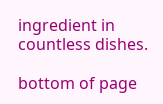ingredient in countless dishes.

bottom of page